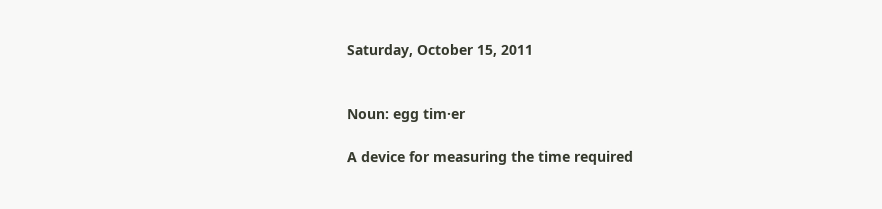Saturday, October 15, 2011


Noun: egg tim·er

A device for measuring the time required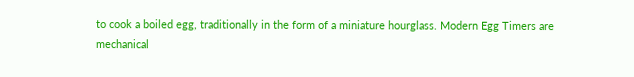to cook a boiled egg, traditionally in the form of a miniature hourglass. Modern Egg Timers are mechanical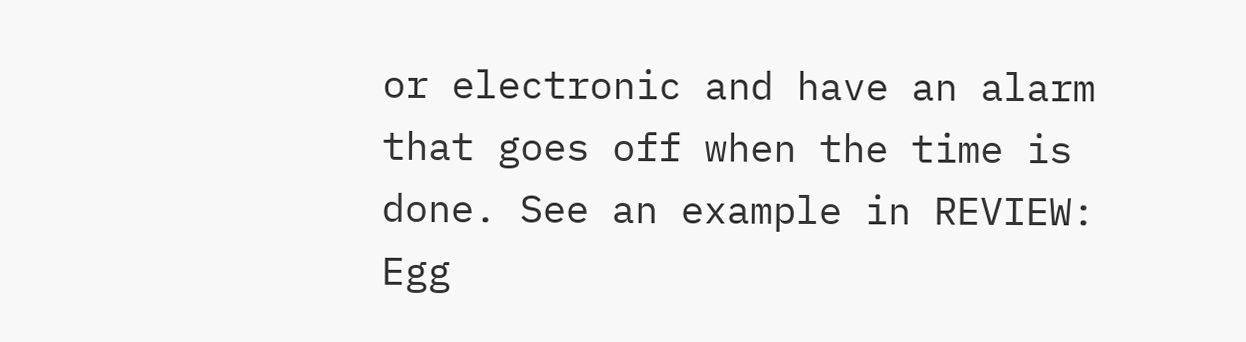or electronic and have an alarm that goes off when the time is done. See an example in REVIEW: Egg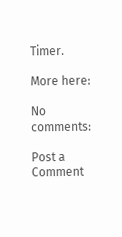Timer.

More here:

No comments:

Post a Comment